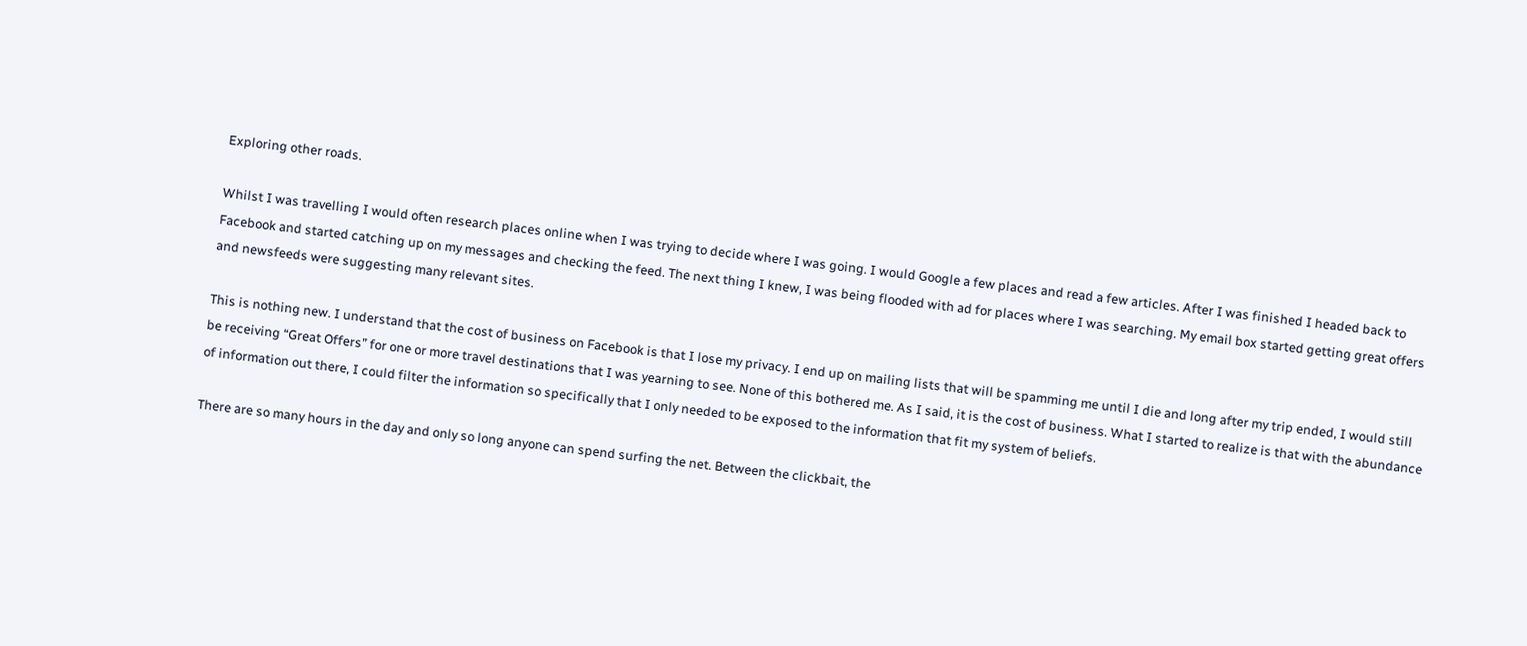Exploring other roads.

Whilst I was travelling I would often research places online when I was trying to decide where I was going. I would Google a few places and read a few articles. After I was finished I headed back to Facebook and started catching up on my messages and checking the feed. The next thing I knew, I was being flooded with ad for places where I was searching. My email box started getting great offers and newsfeeds were suggesting many relevant sites.

This is nothing new. I understand that the cost of business on Facebook is that I lose my privacy. I end up on mailing lists that will be spamming me until I die and long after my trip ended, I would still be receiving “Great Offers” for one or more travel destinations that I was yearning to see. None of this bothered me. As I said, it is the cost of business. What I started to realize is that with the abundance of information out there, I could filter the information so specifically that I only needed to be exposed to the information that fit my system of beliefs.

There are so many hours in the day and only so long anyone can spend surfing the net. Between the clickbait, the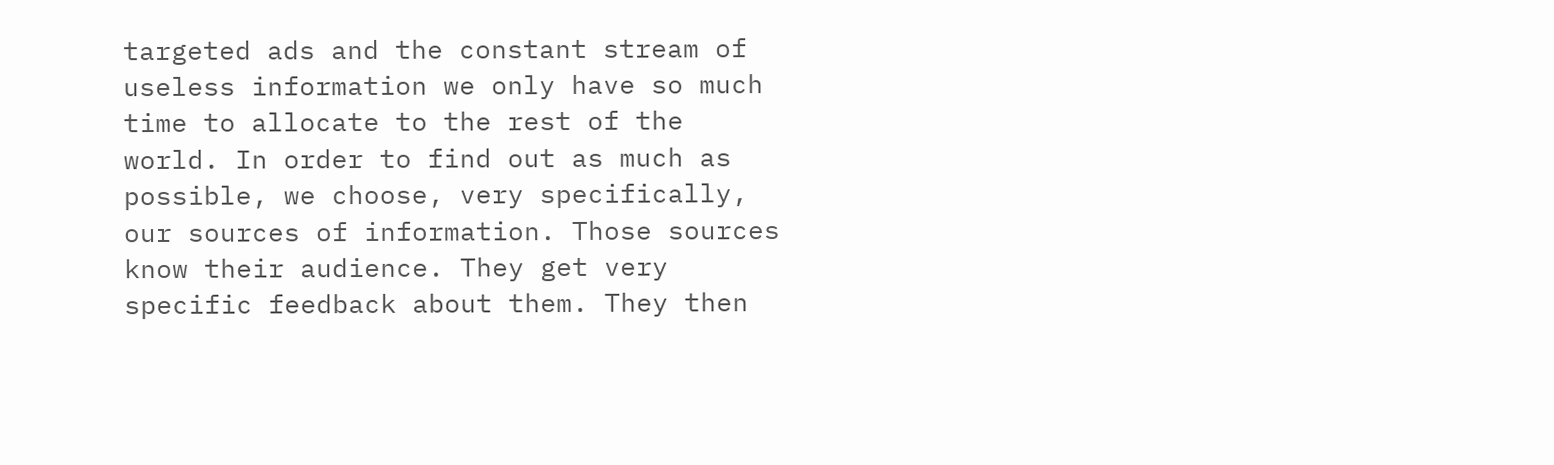targeted ads and the constant stream of useless information we only have so much time to allocate to the rest of the world. In order to find out as much as possible, we choose, very specifically, our sources of information. Those sources know their audience. They get very specific feedback about them. They then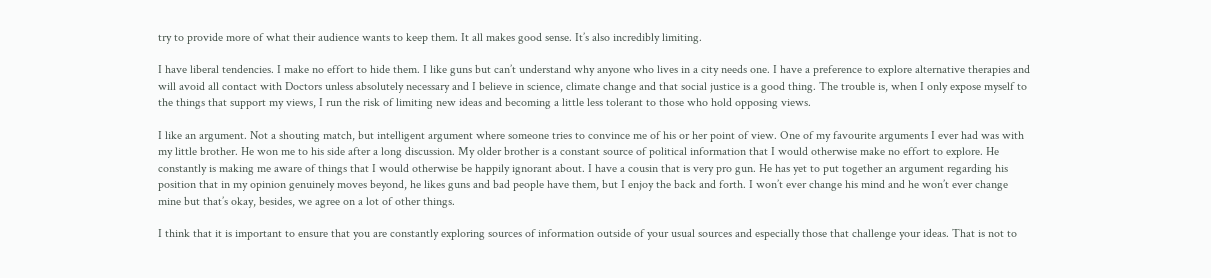try to provide more of what their audience wants to keep them. It all makes good sense. It’s also incredibly limiting.

I have liberal tendencies. I make no effort to hide them. I like guns but can’t understand why anyone who lives in a city needs one. I have a preference to explore alternative therapies and will avoid all contact with Doctors unless absolutely necessary and I believe in science, climate change and that social justice is a good thing. The trouble is, when I only expose myself to the things that support my views, I run the risk of limiting new ideas and becoming a little less tolerant to those who hold opposing views.

I like an argument. Not a shouting match, but intelligent argument where someone tries to convince me of his or her point of view. One of my favourite arguments I ever had was with my little brother. He won me to his side after a long discussion. My older brother is a constant source of political information that I would otherwise make no effort to explore. He constantly is making me aware of things that I would otherwise be happily ignorant about. I have a cousin that is very pro gun. He has yet to put together an argument regarding his position that in my opinion genuinely moves beyond, he likes guns and bad people have them, but I enjoy the back and forth. I won’t ever change his mind and he won’t ever change mine but that’s okay, besides, we agree on a lot of other things.

I think that it is important to ensure that you are constantly exploring sources of information outside of your usual sources and especially those that challenge your ideas. That is not to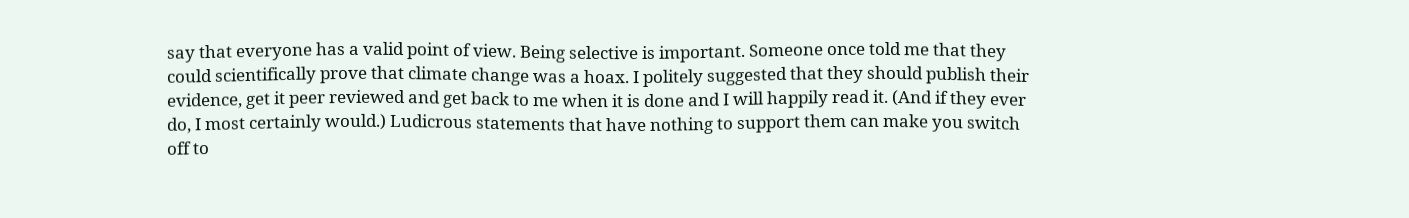say that everyone has a valid point of view. Being selective is important. Someone once told me that they could scientifically prove that climate change was a hoax. I politely suggested that they should publish their evidence, get it peer reviewed and get back to me when it is done and I will happily read it. (And if they ever do, I most certainly would.) Ludicrous statements that have nothing to support them can make you switch off to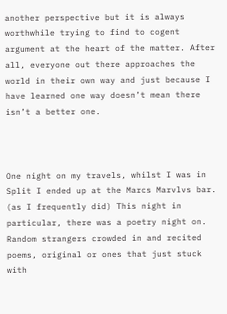another perspective but it is always worthwhile trying to find to cogent argument at the heart of the matter. After all, everyone out there approaches the world in their own way and just because I have learned one way doesn’t mean there isn’t a better one.



One night on my travels, whilst I was in Split I ended up at the Marcs Marvlvs bar. (as I frequently did) This night in particular, there was a poetry night on. Random strangers crowded in and recited poems, original or ones that just stuck with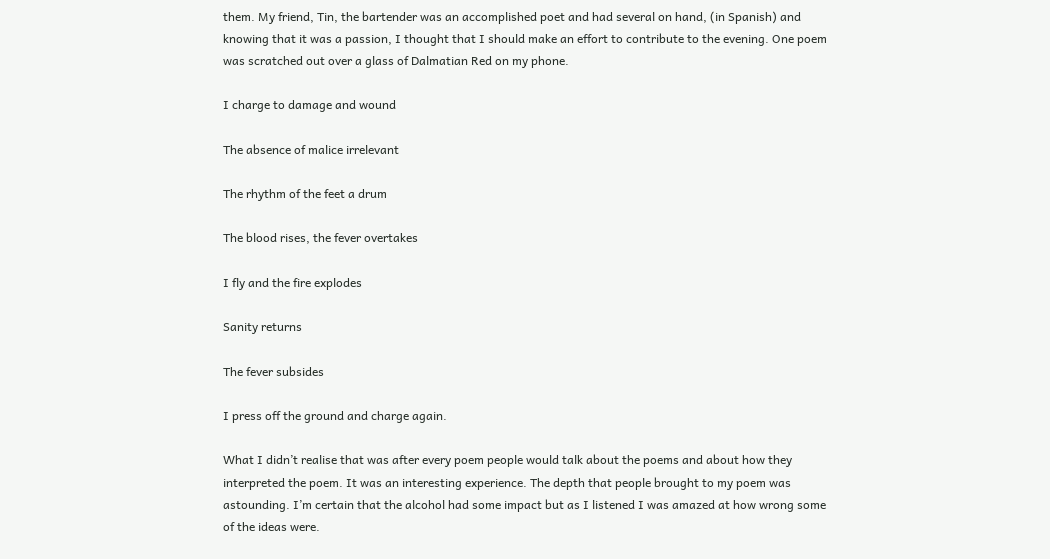them. My friend, Tin, the bartender was an accomplished poet and had several on hand, (in Spanish) and knowing that it was a passion, I thought that I should make an effort to contribute to the evening. One poem was scratched out over a glass of Dalmatian Red on my phone.

I charge to damage and wound

The absence of malice irrelevant

The rhythm of the feet a drum

The blood rises, the fever overtakes

I fly and the fire explodes

Sanity returns

The fever subsides

I press off the ground and charge again.

What I didn’t realise that was after every poem people would talk about the poems and about how they interpreted the poem. It was an interesting experience. The depth that people brought to my poem was astounding. I’m certain that the alcohol had some impact but as I listened I was amazed at how wrong some of the ideas were.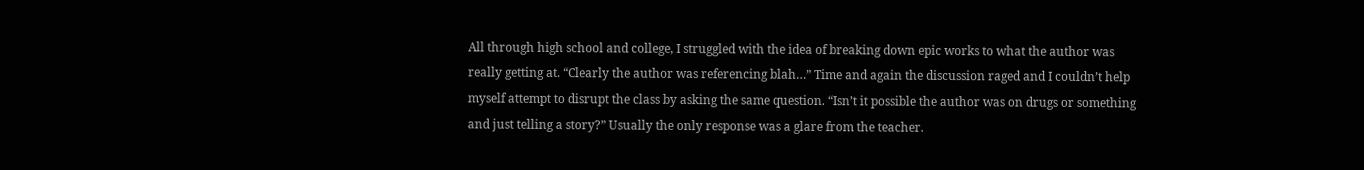All through high school and college, I struggled with the idea of breaking down epic works to what the author was really getting at. “Clearly the author was referencing blah…” Time and again the discussion raged and I couldn’t help myself attempt to disrupt the class by asking the same question. “Isn’t it possible the author was on drugs or something and just telling a story?” Usually the only response was a glare from the teacher.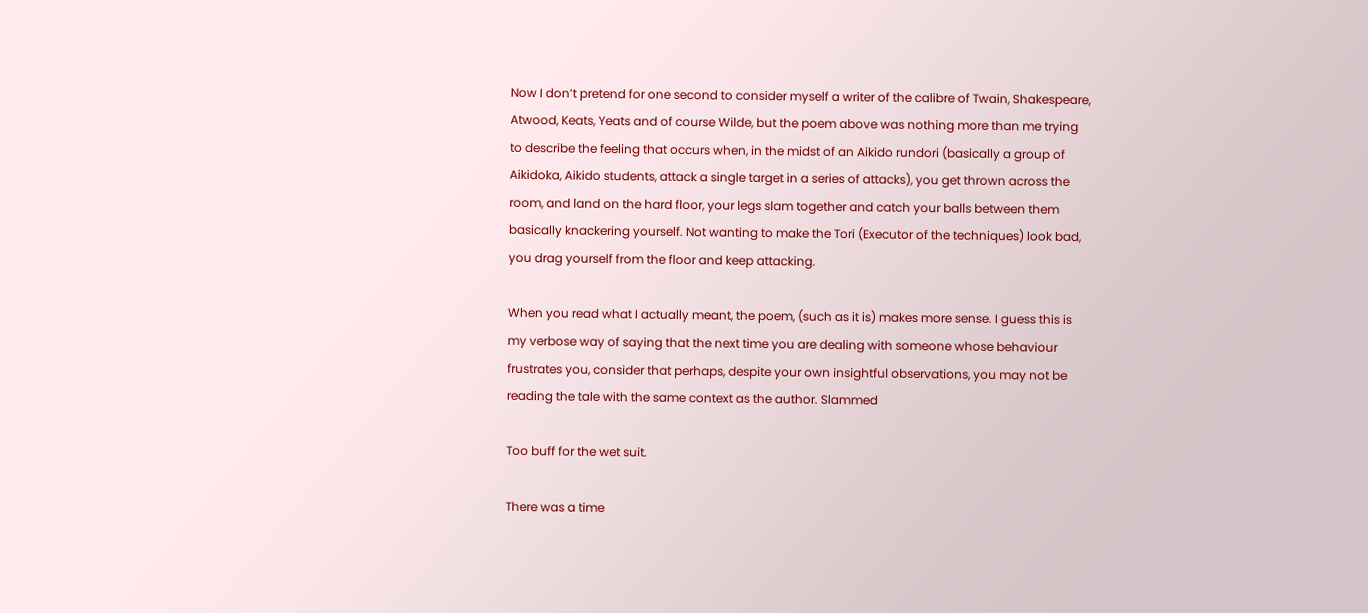Now I don’t pretend for one second to consider myself a writer of the calibre of Twain, Shakespeare, Atwood, Keats, Yeats and of course Wilde, but the poem above was nothing more than me trying to describe the feeling that occurs when, in the midst of an Aikido rundori (basically a group of Aikidoka, Aikido students, attack a single target in a series of attacks), you get thrown across the room, and land on the hard floor, your legs slam together and catch your balls between them basically knackering yourself. Not wanting to make the Tori (Executor of the techniques) look bad, you drag yourself from the floor and keep attacking.

When you read what I actually meant, the poem, (such as it is) makes more sense. I guess this is my verbose way of saying that the next time you are dealing with someone whose behaviour frustrates you, consider that perhaps, despite your own insightful observations, you may not be reading the tale with the same context as the author. Slammed

Too buff for the wet suit.

There was a time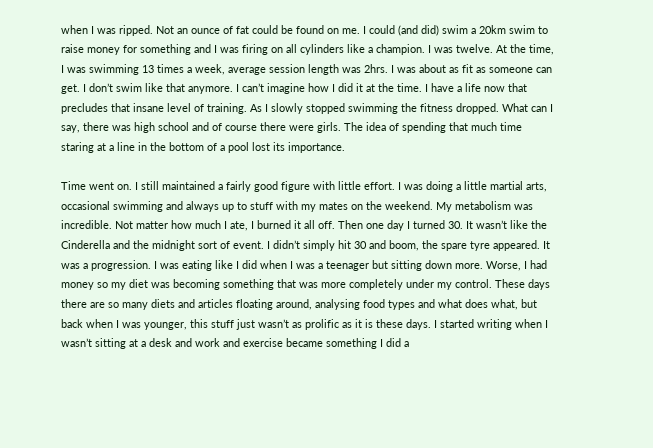when I was ripped. Not an ounce of fat could be found on me. I could (and did) swim a 20km swim to raise money for something and I was firing on all cylinders like a champion. I was twelve. At the time, I was swimming 13 times a week, average session length was 2hrs. I was about as fit as someone can get. I don’t swim like that anymore. I can’t imagine how I did it at the time. I have a life now that precludes that insane level of training. As I slowly stopped swimming the fitness dropped. What can I say, there was high school and of course there were girls. The idea of spending that much time staring at a line in the bottom of a pool lost its importance.

Time went on. I still maintained a fairly good figure with little effort. I was doing a little martial arts, occasional swimming and always up to stuff with my mates on the weekend. My metabolism was incredible. Not matter how much I ate, I burned it all off. Then one day I turned 30. It wasn’t like the Cinderella and the midnight sort of event. I didn’t simply hit 30 and boom, the spare tyre appeared. It was a progression. I was eating like I did when I was a teenager but sitting down more. Worse, I had money so my diet was becoming something that was more completely under my control. These days there are so many diets and articles floating around, analysing food types and what does what, but back when I was younger, this stuff just wasn’t as prolific as it is these days. I started writing when I wasn’t sitting at a desk and work and exercise became something I did a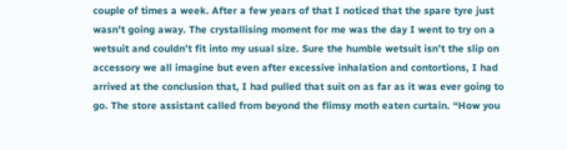couple of times a week. After a few years of that I noticed that the spare tyre just wasn’t going away. The crystallising moment for me was the day I went to try on a wetsuit and couldn’t fit into my usual size. Sure the humble wetsuit isn’t the slip on accessory we all imagine but even after excessive inhalation and contortions, I had arrived at the conclusion that, I had pulled that suit on as far as it was ever going to go. The store assistant called from beyond the flimsy moth eaten curtain. “How you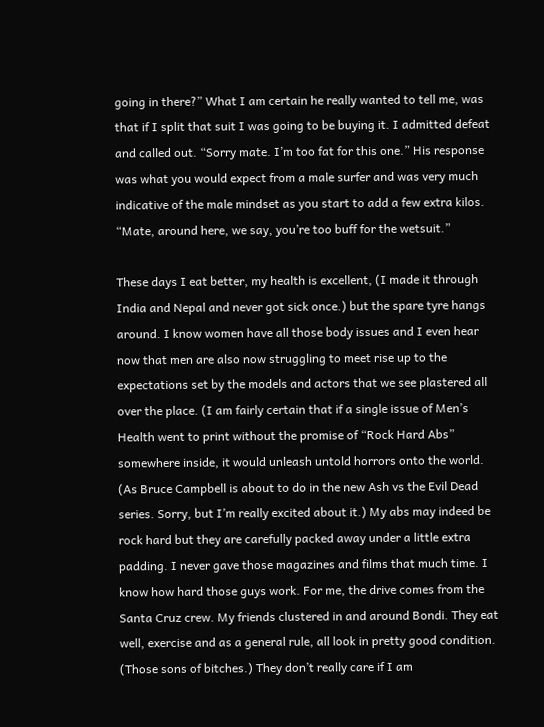going in there?” What I am certain he really wanted to tell me, was that if I split that suit I was going to be buying it. I admitted defeat and called out. “Sorry mate. I’m too fat for this one.” His response was what you would expect from a male surfer and was very much indicative of the male mindset as you start to add a few extra kilos. “Mate, around here, we say, you’re too buff for the wetsuit.”

These days I eat better, my health is excellent, (I made it through India and Nepal and never got sick once.) but the spare tyre hangs around. I know women have all those body issues and I even hear now that men are also now struggling to meet rise up to the expectations set by the models and actors that we see plastered all over the place. (I am fairly certain that if a single issue of Men’s Health went to print without the promise of “Rock Hard Abs” somewhere inside, it would unleash untold horrors onto the world. (As Bruce Campbell is about to do in the new Ash vs the Evil Dead series. Sorry, but I’m really excited about it.) My abs may indeed be rock hard but they are carefully packed away under a little extra padding. I never gave those magazines and films that much time. I know how hard those guys work. For me, the drive comes from the Santa Cruz crew. My friends clustered in and around Bondi. They eat well, exercise and as a general rule, all look in pretty good condition. (Those sons of bitches.) They don’t really care if I am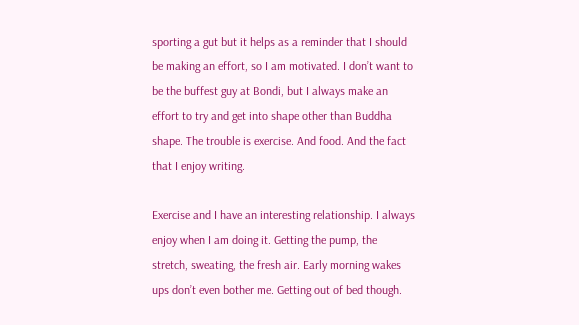sporting a gut but it helps as a reminder that I should be making an effort, so I am motivated. I don’t want to be the buffest guy at Bondi, but I always make an effort to try and get into shape other than Buddha shape. The trouble is exercise. And food. And the fact that I enjoy writing.

Exercise and I have an interesting relationship. I always enjoy when I am doing it. Getting the pump, the stretch, sweating, the fresh air. Early morning wakes ups don’t even bother me. Getting out of bed though.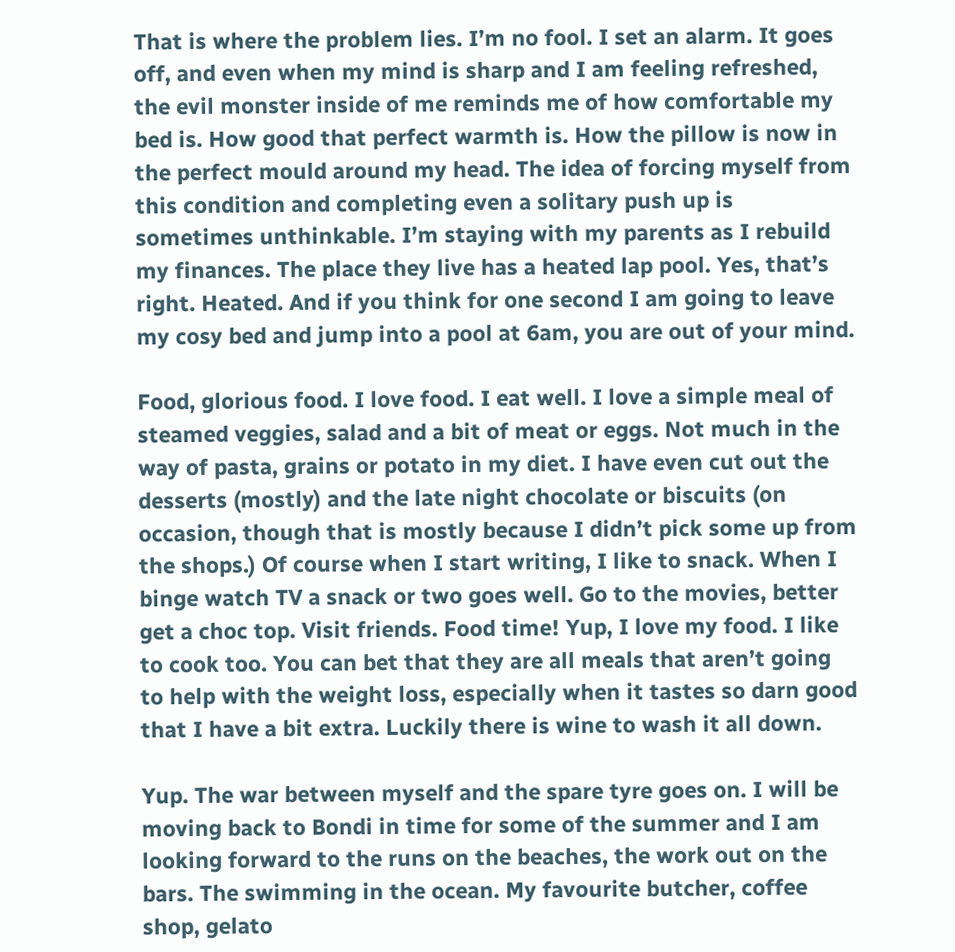That is where the problem lies. I’m no fool. I set an alarm. It goes off, and even when my mind is sharp and I am feeling refreshed, the evil monster inside of me reminds me of how comfortable my bed is. How good that perfect warmth is. How the pillow is now in the perfect mould around my head. The idea of forcing myself from this condition and completing even a solitary push up is sometimes unthinkable. I’m staying with my parents as I rebuild my finances. The place they live has a heated lap pool. Yes, that’s right. Heated. And if you think for one second I am going to leave my cosy bed and jump into a pool at 6am, you are out of your mind.

Food, glorious food. I love food. I eat well. I love a simple meal of steamed veggies, salad and a bit of meat or eggs. Not much in the way of pasta, grains or potato in my diet. I have even cut out the desserts (mostly) and the late night chocolate or biscuits (on occasion, though that is mostly because I didn’t pick some up from the shops.) Of course when I start writing, I like to snack. When I binge watch TV a snack or two goes well. Go to the movies, better get a choc top. Visit friends. Food time! Yup, I love my food. I like to cook too. You can bet that they are all meals that aren’t going to help with the weight loss, especially when it tastes so darn good that I have a bit extra. Luckily there is wine to wash it all down.

Yup. The war between myself and the spare tyre goes on. I will be moving back to Bondi in time for some of the summer and I am looking forward to the runs on the beaches, the work out on the bars. The swimming in the ocean. My favourite butcher, coffee shop, gelato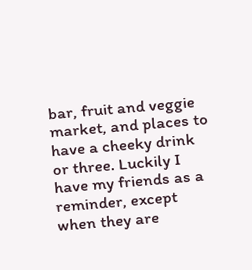bar, fruit and veggie market, and places to have a cheeky drink or three. Luckily I have my friends as a reminder, except when they are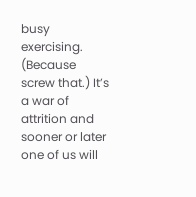busy exercising. (Because screw that.) It’s a war of attrition and sooner or later one of us will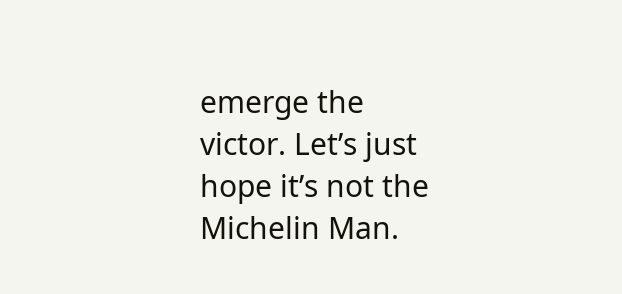emerge the victor. Let’s just hope it’s not the Michelin Man.